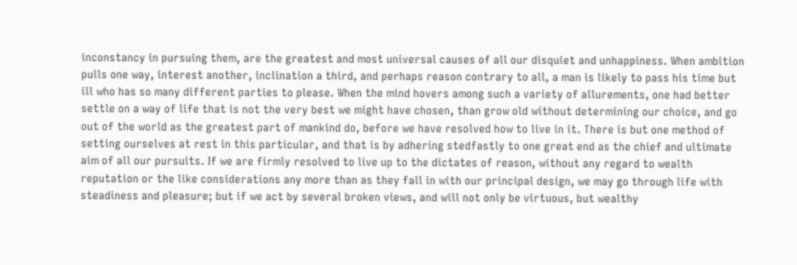inconstancy in pursuing them, are the greatest and most universal causes of all our disquiet and unhappiness. When ambition pulls one way, interest another, inclination a third, and perhaps reason contrary to all, a man is likely to pass his time but ill who has so many different parties to please. When the mind hovers among such a variety of allurements, one had better settle on a way of life that is not the very best we might have chosen, than grow old without determining our choice, and go out of the world as the greatest part of mankind do, before we have resolved how to live in it. There is but one method of setting ourselves at rest in this particular, and that is by adhering stedfastly to one great end as the chief and ultimate aim of all our pursuits. If we are firmly resolved to live up to the dictates of reason, without any regard to wealth reputation or the like considerations any more than as they fall in with our principal design, we may go through life with steadiness and pleasure; but if we act by several broken views, and will not only be virtuous, but wealthy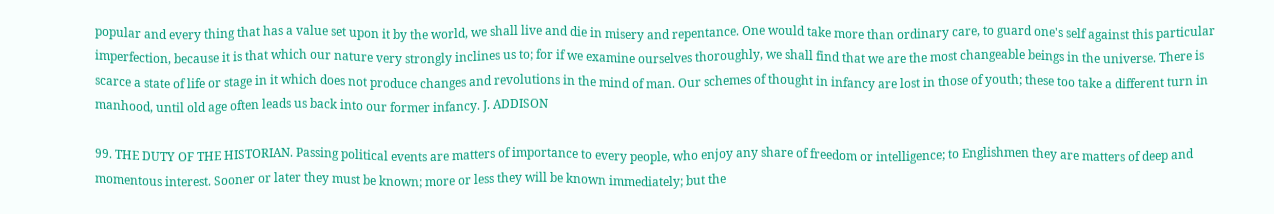popular and every thing that has a value set upon it by the world, we shall live and die in misery and repentance. One would take more than ordinary care, to guard one's self against this particular imperfection, because it is that which our nature very strongly inclines us to; for if we examine ourselves thoroughly, we shall find that we are the most changeable beings in the universe. There is scarce a state of life or stage in it which does not produce changes and revolutions in the mind of man. Our schemes of thought in infancy are lost in those of youth; these too take a different turn in manhood, until old age often leads us back into our former infancy. J. ADDISON

99. THE DUTY OF THE HISTORIAN. Passing political events are matters of importance to every people, who enjoy any share of freedom or intelligence; to Englishmen they are matters of deep and momentous interest. Sooner or later they must be known; more or less they will be known immediately; but the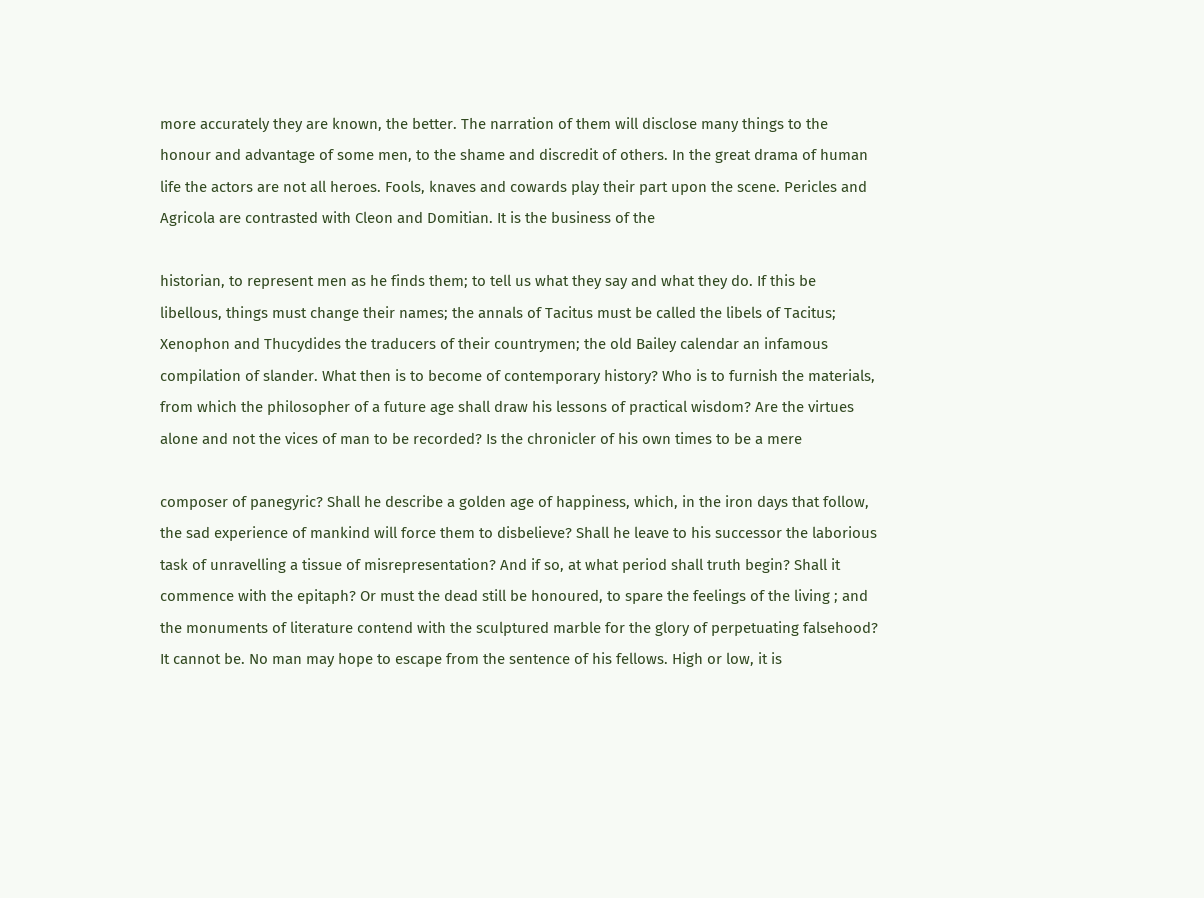more accurately they are known, the better. The narration of them will disclose many things to the honour and advantage of some men, to the shame and discredit of others. In the great drama of human life the actors are not all heroes. Fools, knaves and cowards play their part upon the scene. Pericles and Agricola are contrasted with Cleon and Domitian. It is the business of the

historian, to represent men as he finds them; to tell us what they say and what they do. If this be libellous, things must change their names; the annals of Tacitus must be called the libels of Tacitus; Xenophon and Thucydides the traducers of their countrymen; the old Bailey calendar an infamous compilation of slander. What then is to become of contemporary history? Who is to furnish the materials, from which the philosopher of a future age shall draw his lessons of practical wisdom? Are the virtues alone and not the vices of man to be recorded? Is the chronicler of his own times to be a mere

composer of panegyric? Shall he describe a golden age of happiness, which, in the iron days that follow, the sad experience of mankind will force them to disbelieve? Shall he leave to his successor the laborious task of unravelling a tissue of misrepresentation? And if so, at what period shall truth begin? Shall it commence with the epitaph? Or must the dead still be honoured, to spare the feelings of the living ; and the monuments of literature contend with the sculptured marble for the glory of perpetuating falsehood? It cannot be. No man may hope to escape from the sentence of his fellows. High or low, it is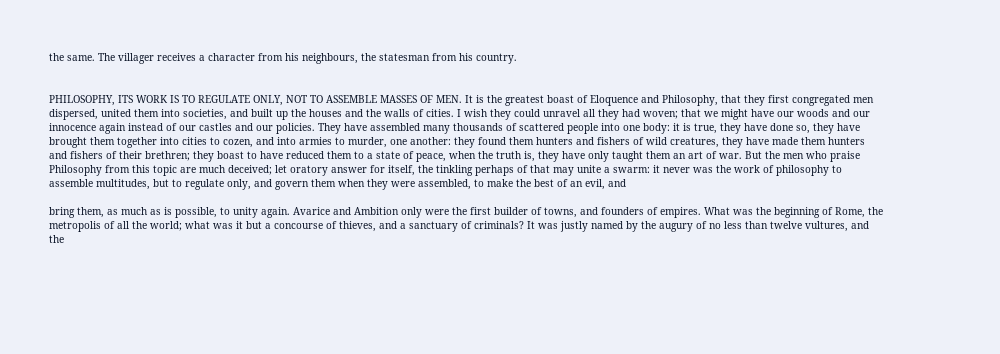the same. The villager receives a character from his neighbours, the statesman from his country.


PHILOSOPHY, ITS WORK IS TO REGULATE ONLY, NOT TO ASSEMBLE MASSES OF MEN. It is the greatest boast of Eloquence and Philosophy, that they first congregated men dispersed, united them into societies, and built up the houses and the walls of cities. I wish they could unravel all they had woven; that we might have our woods and our innocence again instead of our castles and our policies. They have assembled many thousands of scattered people into one body: it is true, they have done so, they have brought them together into cities to cozen, and into armies to murder, one another: they found them hunters and fishers of wild creatures, they have made them hunters and fishers of their brethren; they boast to have reduced them to a state of peace, when the truth is, they have only taught them an art of war. But the men who praise Philosophy from this topic are much deceived; let oratory answer for itself, the tinkling perhaps of that may unite a swarm: it never was the work of philosophy to assemble multitudes, but to regulate only, and govern them when they were assembled, to make the best of an evil, and

bring them, as much as is possible, to unity again. Avarice and Ambition only were the first builder of towns, and founders of empires. What was the beginning of Rome, the metropolis of all the world; what was it but a concourse of thieves, and a sanctuary of criminals? It was justly named by the augury of no less than twelve vultures, and the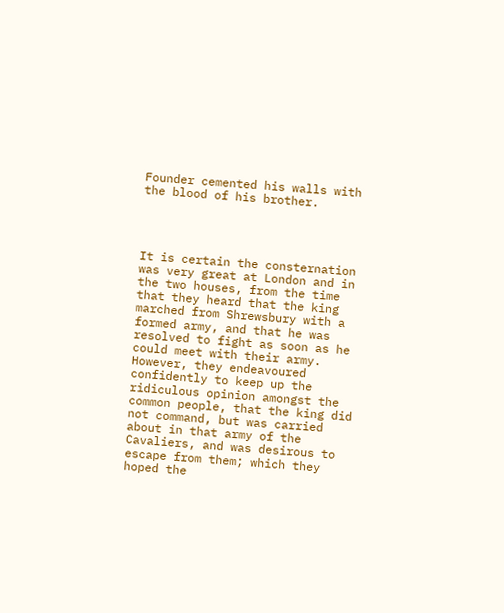Founder cemented his walls with the blood of his brother.




It is certain the consternation was very great at London and in the two houses, from the time that they heard that the king marched from Shrewsbury with a formed army, and that he was resolved to fight as soon as he could meet with their army. However, they endeavoured confidently to keep up the ridiculous opinion amongst the common people, that the king did not command, but was carried about in that army of the Cavaliers, and was desirous to escape from them; which they hoped the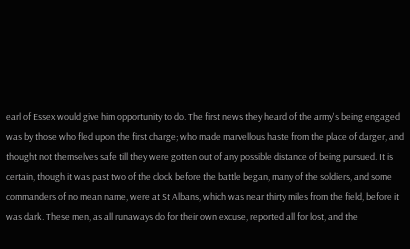earl of Essex would give him opportunity to do. The first news they heard of the army's being engaged was by those who fled upon the first charge; who made marvellous haste from the place of darger, and thought not themselves safe till they were gotten out of any possible distance of being pursued. It is certain, though it was past two of the clock before the battle began, many of the soldiers, and some commanders of no mean name, were at St Albans, which was near thirty miles from the field, before it was dark. These men, as all runaways do for their own excuse, reported all for lost, and the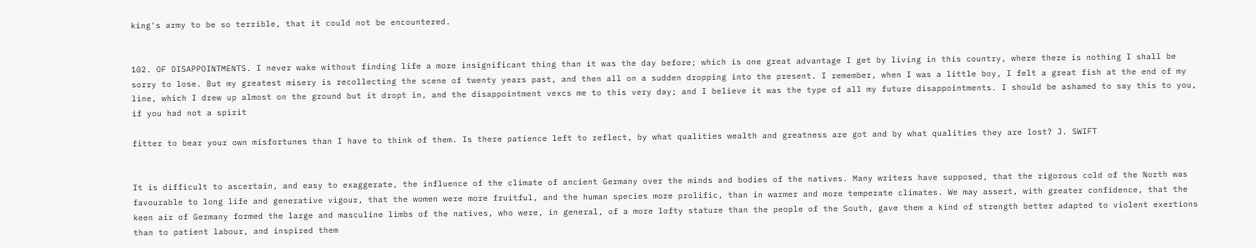king's army to be so terrible, that it could not be encountered.


102. OF DISAPPOINTMENTS. I never wake without finding life a more insignificant thing than it was the day before; which is one great advantage I get by living in this country, where there is nothing I shall be sorry to lose. But my greatest misery is recollecting the scene of twenty years past, and then all on a sudden dropping into the present. I remember, when I was a little boy, I felt a great fish at the end of my line, which I drew up almost on the ground but it dropt in, and the disappointment vexcs me to this very day; and I believe it was the type of all my future disappointments. I should be ashamed to say this to you, if you had not a spirit

fitter to bear your own misfortunes than I have to think of them. Is there patience left to reflect, by what qualities wealth and greatness are got and by what qualities they are lost? J. SWIFT


It is difficult to ascertain, and easy to exaggerate, the influence of the climate of ancient Germany over the minds and bodies of the natives. Many writers have supposed, that the rigorous cold of the North was favourable to long life and generative vigour, that the women were more fruitful, and the human species more prolific, than in warmer and more temperate climates. We may assert, with greater confidence, that the keen air of Germany formed the large and masculine limbs of the natives, who were, in general, of a more lofty stature than the people of the South, gave them a kind of strength better adapted to violent exertions than to patient labour, and inspired them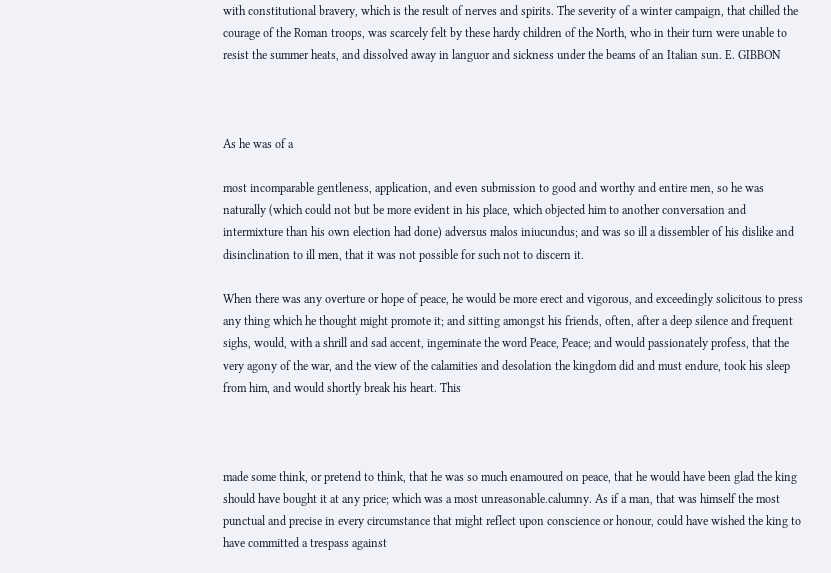with constitutional bravery, which is the result of nerves and spirits. The severity of a winter campaign, that chilled the courage of the Roman troops, was scarcely felt by these hardy children of the North, who in their turn were unable to resist the summer heats, and dissolved away in languor and sickness under the beams of an Italian sun. E. GIBBON



As he was of a

most incomparable gentleness, application, and even submission to good and worthy and entire men, so he was naturally (which could not but be more evident in his place, which objected him to another conversation and intermixture than his own election had done) adversus malos iniucundus; and was so ill a dissembler of his dislike and disinclination to ill men, that it was not possible for such not to discern it.

When there was any overture or hope of peace, he would be more erect and vigorous, and exceedingly solicitous to press any thing which he thought might promote it; and sitting amongst his friends, often, after a deep silence and frequent sighs, would, with a shrill and sad accent, ingeminate the word Peace, Peace; and would passionately profess, that the very agony of the war, and the view of the calamities and desolation the kingdom did and must endure, took his sleep from him, and would shortly break his heart. This



made some think, or pretend to think, that he was so much enamoured on peace, that he would have been glad the king should have bought it at any price; which was a most unreasonable.calumny. As if a man, that was himself the most punctual and precise in every circumstance that might reflect upon conscience or honour, could have wished the king to have committed a trespass against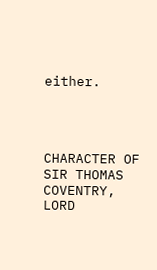either.




CHARACTER OF SIR THOMAS COVENTRY, LORD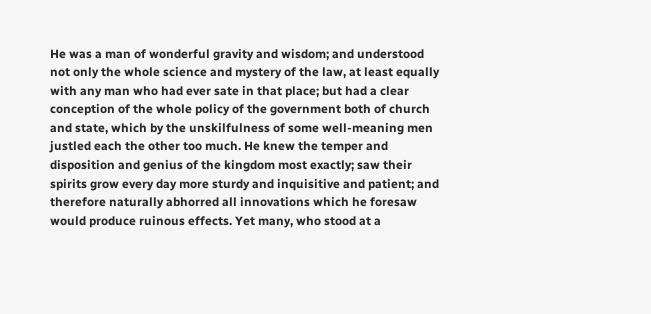He was a man of wonderful gravity and wisdom; and understood not only the whole science and mystery of the law, at least equally with any man who had ever sate in that place; but had a clear conception of the whole policy of the government both of church and state, which by the unskilfulness of some well-meaning men justled each the other too much. He knew the temper and disposition and genius of the kingdom most exactly; saw their spirits grow every day more sturdy and inquisitive and patient; and therefore naturally abhorred all innovations which he foresaw would produce ruinous effects. Yet many, who stood at a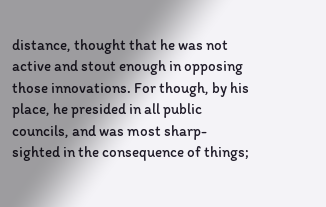distance, thought that he was not active and stout enough in opposing those innovations. For though, by his place, he presided in all public councils, and was most sharp-sighted in the consequence of things;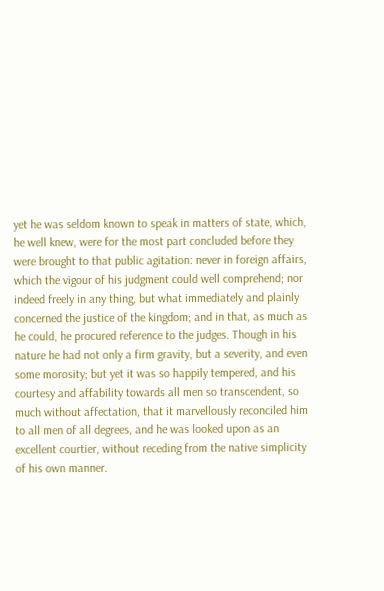yet he was seldom known to speak in matters of state, which, he well knew, were for the most part concluded before they were brought to that public agitation: never in foreign affairs, which the vigour of his judgment could well comprehend; nor indeed freely in any thing, but what immediately and plainly concerned the justice of the kingdom; and in that, as much as he could, he procured reference to the judges. Though in his nature he had not only a firm gravity, but a severity, and even some morosity; but yet it was so happily tempered, and his courtesy and affability towards all men so transcendent, so much without affectation, that it marvellously reconciled him to all men of all degrees, and he was looked upon as an excellent courtier, without receding from the native simplicity of his own manner.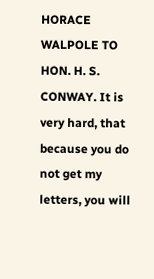HORACE WALPOLE TO HON. H. S. CONWAY. It is very hard, that because you do not get my letters, you will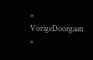« VorigeDoorgaan »